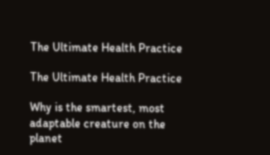The Ultimate Health Practice

The Ultimate Health Practice

Why is the smartest, most adaptable creature on the planet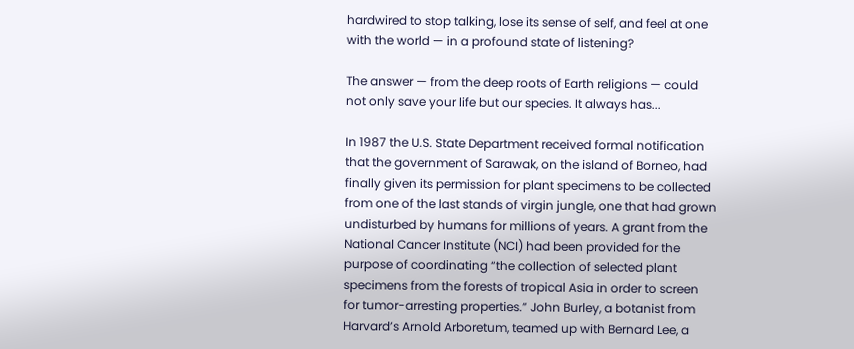hardwired to stop talking, lose its sense of self, and feel at one with the world — in a profound state of listening?

The answer — from the deep roots of Earth religions — could not only save your life but our species. It always has...

In 1987 the U.S. State Department received formal notification that the government of Sarawak, on the island of Borneo, had finally given its permission for plant specimens to be collected from one of the last stands of virgin jungle, one that had grown undisturbed by humans for millions of years. A grant from the National Cancer Institute (NCI) had been provided for the purpose of coordinating “the collection of selected plant specimens from the forests of tropical Asia in order to screen for tumor-arresting properties.” John Burley, a botanist from Harvard’s Arnold Arboretum, teamed up with Bernard Lee, a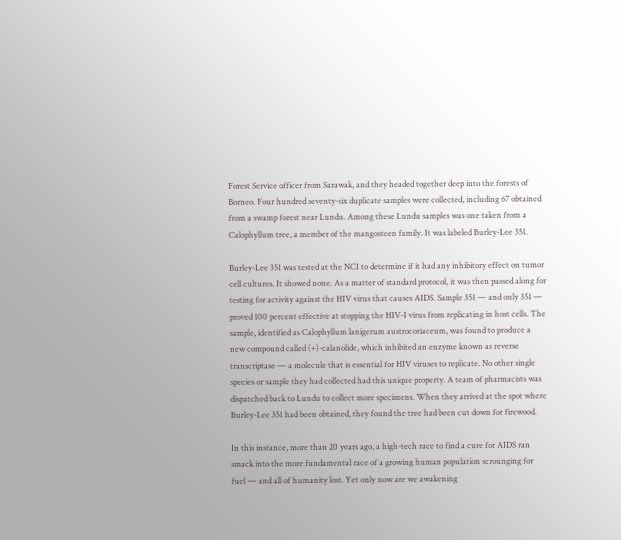Forest Service officer from Sarawak, and they headed together deep into the forests of Borneo. Four hundred seventy-six duplicate samples were collected, including 67 obtained from a swamp forest near Lundu. Among these Lundu samples was one taken from a Calophyllum tree, a member of the mangosteen family. It was labeled Burley-Lee 351.

Burley-Lee 351 was tested at the NCI to determine if it had any inhibitory effect on tumor cell cultures. It showed none. As a matter of standard protocol, it was then passed along for testing for activity against the HIV virus that causes AIDS. Sample 351 — and only 351 — proved 100 percent effective at stopping the HIV-I virus from replicating in host cells. The sample, identified as Calophyllum lanigerum austrocoriaceum, was found to produce a new compound called (+)-calanolide, which inhibited an enzyme known as reverse transcriptase — a molecule that is essential for HIV viruses to replicate. No other single species or sample they had collected had this unique property. A team of pharmacists was dispatched back to Lundu to collect more specimens. When they arrived at the spot where Burley-Lee 351 had been obtained, they found the tree had been cut down for firewood.

In this instance, more than 20 years ago, a high-tech race to find a cure for AIDS ran smack into the more fundamental race of a growing human population scrounging for fuel — and all of humanity lost. Yet only now are we awakening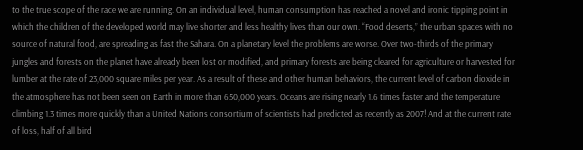to the true scope of the race we are running. On an individual level, human consumption has reached a novel and ironic tipping point in which the children of the developed world may live shorter and less healthy lives than our own. “Food deserts,” the urban spaces with no source of natural food, are spreading as fast the Sahara. On a planetary level the problems are worse. Over two-thirds of the primary jungles and forests on the planet have already been lost or modified, and primary forests are being cleared for agriculture or harvested for lumber at the rate of 23,000 square miles per year. As a result of these and other human behaviors, the current level of carbon dioxide in the atmosphere has not been seen on Earth in more than 650,000 years. Oceans are rising nearly 1.6 times faster and the temperature climbing 1.3 times more quickly than a United Nations consortium of scientists had predicted as recently as 2007! And at the current rate of loss, half of all bird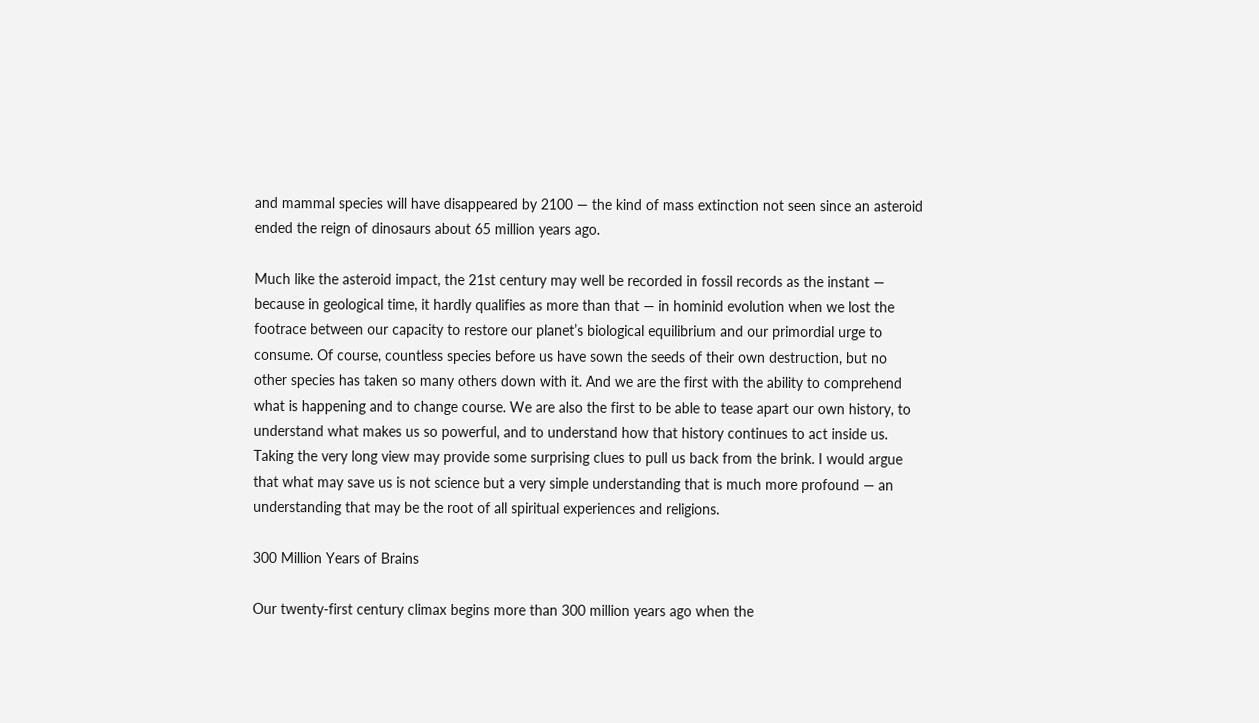and mammal species will have disappeared by 2100 — the kind of mass extinction not seen since an asteroid ended the reign of dinosaurs about 65 million years ago.

Much like the asteroid impact, the 21st century may well be recorded in fossil records as the instant — because in geological time, it hardly qualifies as more than that — in hominid evolution when we lost the footrace between our capacity to restore our planet’s biological equilibrium and our primordial urge to consume. Of course, countless species before us have sown the seeds of their own destruction, but no other species has taken so many others down with it. And we are the first with the ability to comprehend what is happening and to change course. We are also the first to be able to tease apart our own history, to understand what makes us so powerful, and to understand how that history continues to act inside us. Taking the very long view may provide some surprising clues to pull us back from the brink. I would argue that what may save us is not science but a very simple understanding that is much more profound — an understanding that may be the root of all spiritual experiences and religions.

300 Million Years of Brains

Our twenty-first century climax begins more than 300 million years ago when the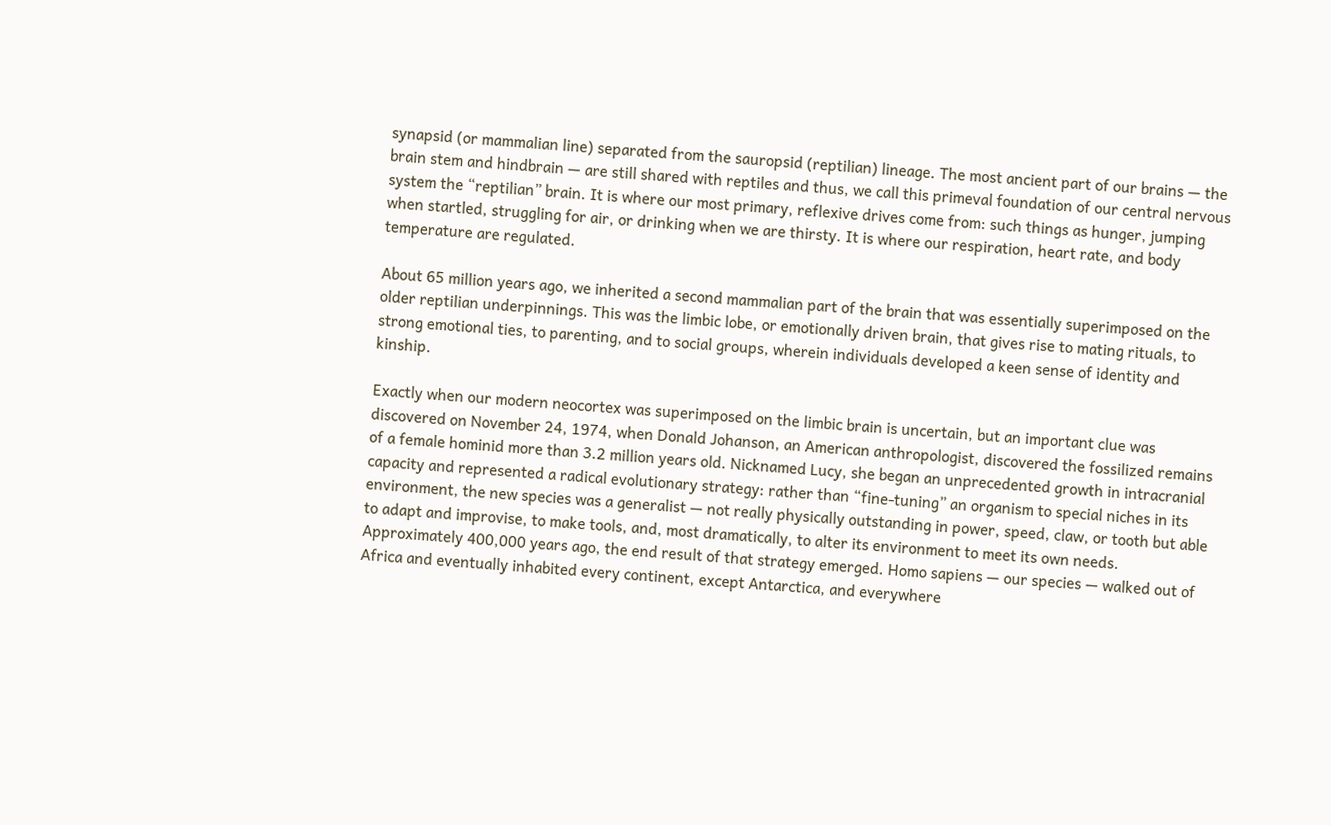synapsid (or mammalian line) separated from the sauropsid (reptilian) lineage. The most ancient part of our brains — the brain stem and hindbrain — are still shared with reptiles and thus, we call this primeval foundation of our central nervous system the “reptilian” brain. It is where our most primary, reflexive drives come from: such things as hunger, jumping when startled, struggling for air, or drinking when we are thirsty. It is where our respiration, heart rate, and body temperature are regulated.

About 65 million years ago, we inherited a second mammalian part of the brain that was essentially superimposed on the older reptilian underpinnings. This was the limbic lobe, or emotionally driven brain, that gives rise to mating rituals, to strong emotional ties, to parenting, and to social groups, wherein individuals developed a keen sense of identity and kinship.

Exactly when our modern neocortex was superimposed on the limbic brain is uncertain, but an important clue was discovered on November 24, 1974, when Donald Johanson, an American anthropologist, discovered the fossilized remains of a female hominid more than 3.2 million years old. Nicknamed Lucy, she began an unprecedented growth in intracranial capacity and represented a radical evolutionary strategy: rather than “fine-tuning” an organism to special niches in its environment, the new species was a generalist — not really physically outstanding in power, speed, claw, or tooth but able to adapt and improvise, to make tools, and, most dramatically, to alter its environment to meet its own needs. Approximately 400,000 years ago, the end result of that strategy emerged. Homo sapiens — our species — walked out of Africa and eventually inhabited every continent, except Antarctica, and everywhere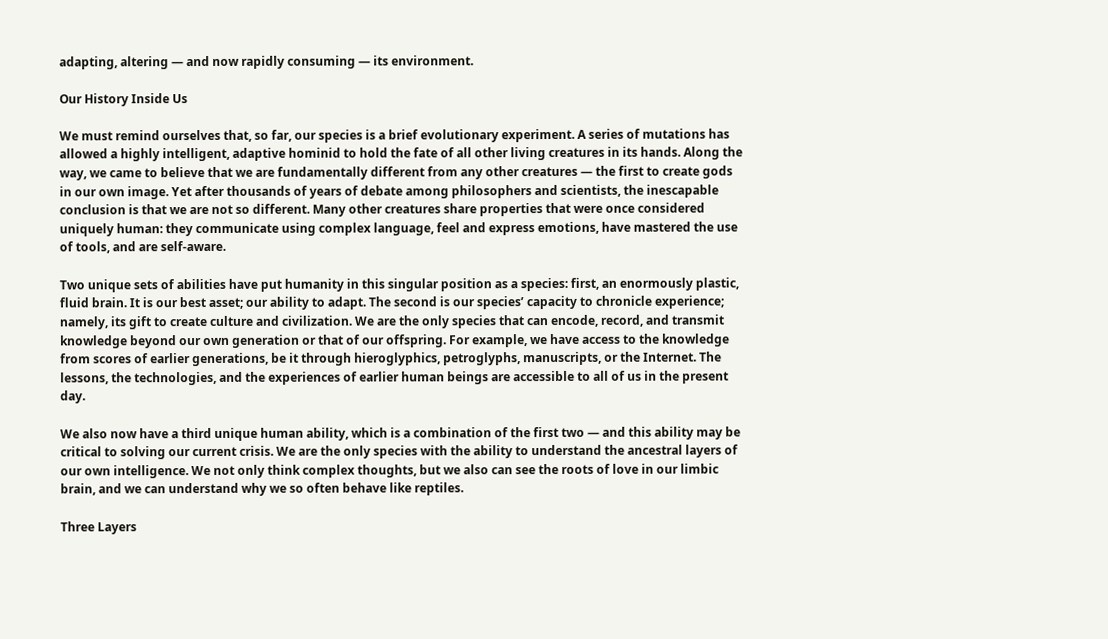adapting, altering — and now rapidly consuming — its environment.

Our History Inside Us

We must remind ourselves that, so far, our species is a brief evolutionary experiment. A series of mutations has allowed a highly intelligent, adaptive hominid to hold the fate of all other living creatures in its hands. Along the way, we came to believe that we are fundamentally different from any other creatures — the first to create gods in our own image. Yet after thousands of years of debate among philosophers and scientists, the inescapable conclusion is that we are not so different. Many other creatures share properties that were once considered uniquely human: they communicate using complex language, feel and express emotions, have mastered the use of tools, and are self-aware.

Two unique sets of abilities have put humanity in this singular position as a species: first, an enormously plastic, fluid brain. It is our best asset; our ability to adapt. The second is our species’ capacity to chronicle experience; namely, its gift to create culture and civilization. We are the only species that can encode, record, and transmit knowledge beyond our own generation or that of our offspring. For example, we have access to the knowledge from scores of earlier generations, be it through hieroglyphics, petroglyphs, manuscripts, or the Internet. The lessons, the technologies, and the experiences of earlier human beings are accessible to all of us in the present day.

We also now have a third unique human ability, which is a combination of the first two — and this ability may be critical to solving our current crisis. We are the only species with the ability to understand the ancestral layers of our own intelligence. We not only think complex thoughts, but we also can see the roots of love in our limbic brain, and we can understand why we so often behave like reptiles.

Three Layers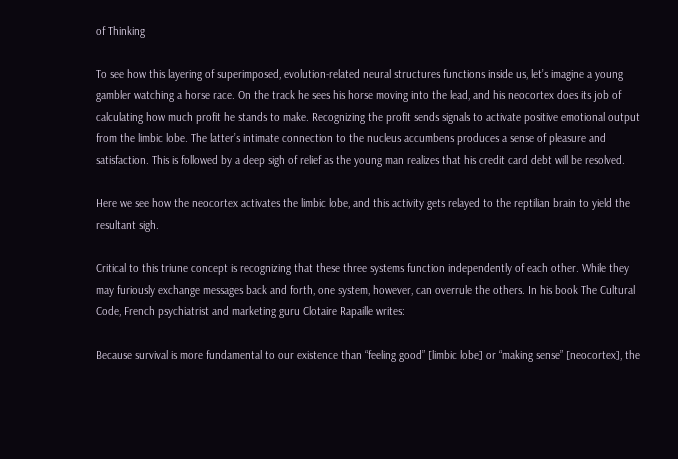of Thinking

To see how this layering of superimposed, evolution-related neural structures functions inside us, let’s imagine a young gambler watching a horse race. On the track he sees his horse moving into the lead, and his neocortex does its job of calculating how much profit he stands to make. Recognizing the profit sends signals to activate positive emotional output from the limbic lobe. The latter’s intimate connection to the nucleus accumbens produces a sense of pleasure and satisfaction. This is followed by a deep sigh of relief as the young man realizes that his credit card debt will be resolved.

Here we see how the neocortex activates the limbic lobe, and this activity gets relayed to the reptilian brain to yield the resultant sigh.

Critical to this triune concept is recognizing that these three systems function independently of each other. While they may furiously exchange messages back and forth, one system, however, can overrule the others. In his book The Cultural Code, French psychiatrist and marketing guru Clotaire Rapaille writes:

Because survival is more fundamental to our existence than “feeling good” [limbic lobe] or “making sense” [neocortex], the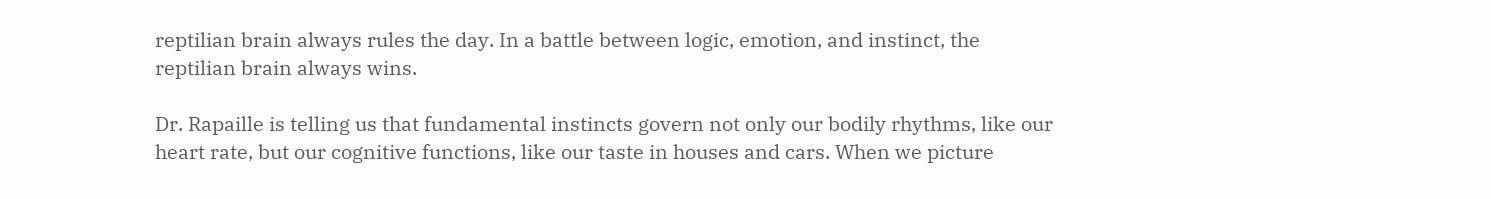reptilian brain always rules the day. In a battle between logic, emotion, and instinct, the reptilian brain always wins.

Dr. Rapaille is telling us that fundamental instincts govern not only our bodily rhythms, like our heart rate, but our cognitive functions, like our taste in houses and cars. When we picture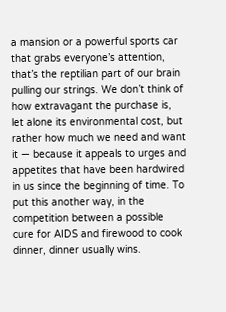a mansion or a powerful sports car that grabs everyone’s attention, that’s the reptilian part of our brain pulling our strings. We don’t think of how extravagant the purchase is, let alone its environmental cost, but rather how much we need and want it — because it appeals to urges and appetites that have been hardwired in us since the beginning of time. To put this another way, in the competition between a possible cure for AIDS and firewood to cook dinner, dinner usually wins.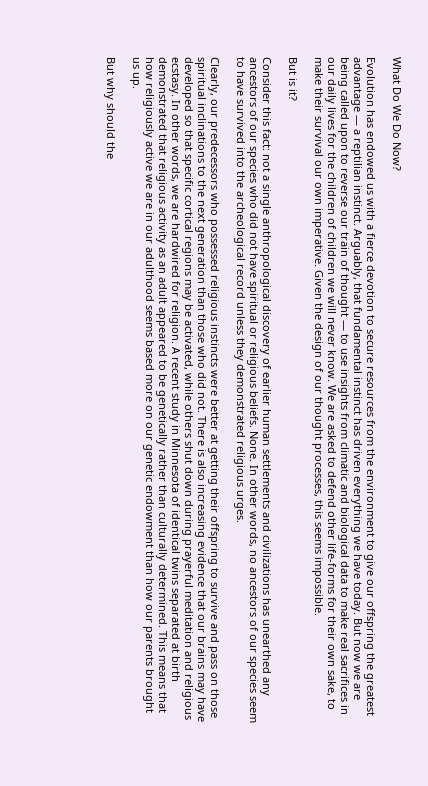What Do We Do Now?

Evolution has endowed us with a fierce devotion to secure resources from the environment to give our offspring the greatest advantage — a reptilian instinct. Arguably, that fundamental instinct has driven everything we have today. But now we are being called upon to reverse our train of thought — to use insights from climatic and biological data to make real sacrifices in our daily lives for the children of children we will never know. We are asked to defend other life-forms for their own sake, to make their survival our own imperative. Given the design of our thought processes, this seems impossible.

But is it?

Consider this fact: not a single anthropological discovery of earlier human settlements and civilizations has unearthed any ancestors of our species who did not have spiritual or religious beliefs. None. In other words, no ancestors of our species seem to have survived into the archeological record unless they demonstrated religious urges.

Clearly, our predecessors who possessed religious instincts were better at getting their offspring to survive and pass on those spiritual inclinations to the next generation than those who did not. There is also increasing evidence that our brains may have developed so that specific cortical regions may be activated, while others shut down during prayerful meditation and religious ecstasy. In other words, we are hardwired for religion. A recent study in Minnesota of identical twins separated at birth demonstrated that religious activity as an adult appeared to be genetically rather than culturally determined. This means that how religiously active we are in our adulthood seems based more on our genetic endowment than how our parents brought us up.

But why should the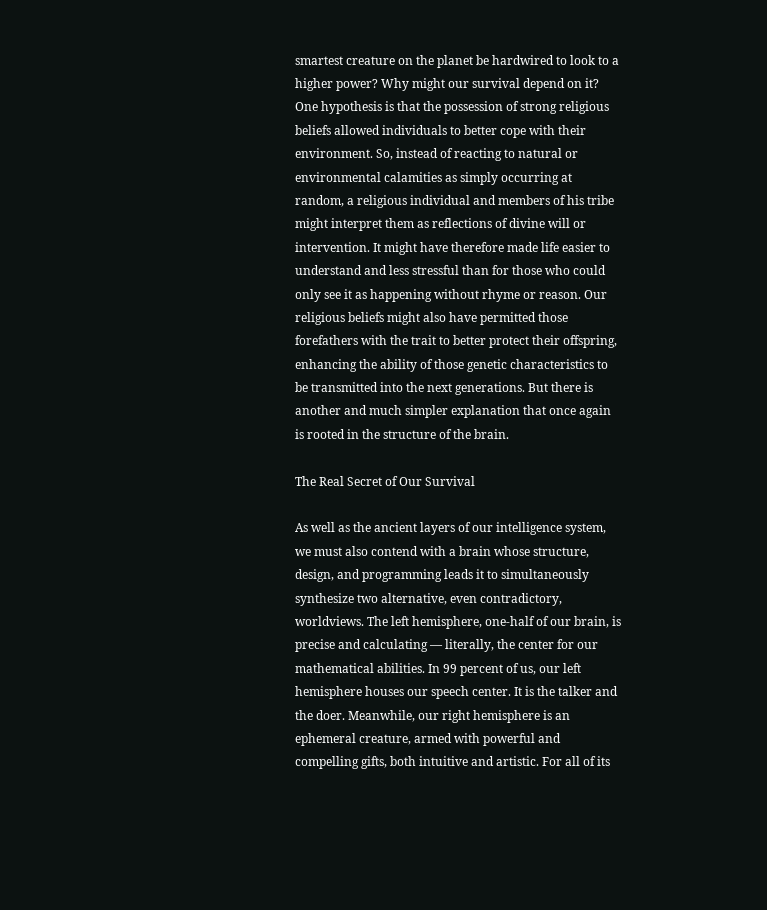smartest creature on the planet be hardwired to look to a higher power? Why might our survival depend on it? One hypothesis is that the possession of strong religious beliefs allowed individuals to better cope with their environment. So, instead of reacting to natural or environmental calamities as simply occurring at random, a religious individual and members of his tribe might interpret them as reflections of divine will or intervention. It might have therefore made life easier to understand and less stressful than for those who could only see it as happening without rhyme or reason. Our religious beliefs might also have permitted those forefathers with the trait to better protect their offspring, enhancing the ability of those genetic characteristics to be transmitted into the next generations. But there is another and much simpler explanation that once again is rooted in the structure of the brain.

The Real Secret of Our Survival

As well as the ancient layers of our intelligence system, we must also contend with a brain whose structure, design, and programming leads it to simultaneously synthesize two alternative, even contradictory, worldviews. The left hemisphere, one-half of our brain, is precise and calculating — literally, the center for our mathematical abilities. In 99 percent of us, our left hemisphere houses our speech center. It is the talker and the doer. Meanwhile, our right hemisphere is an ephemeral creature, armed with powerful and compelling gifts, both intuitive and artistic. For all of its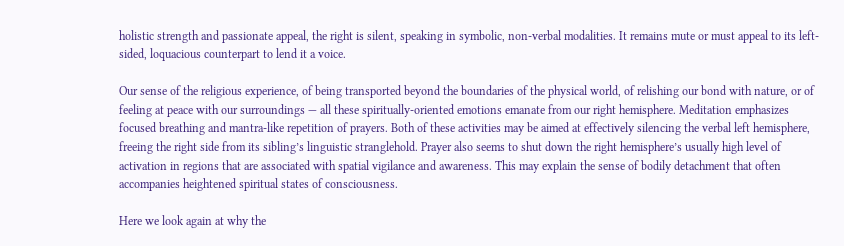holistic strength and passionate appeal, the right is silent, speaking in symbolic, non-verbal modalities. It remains mute or must appeal to its left-sided, loquacious counterpart to lend it a voice.

Our sense of the religious experience, of being transported beyond the boundaries of the physical world, of relishing our bond with nature, or of feeling at peace with our surroundings — all these spiritually-oriented emotions emanate from our right hemisphere. Meditation emphasizes focused breathing and mantra-like repetition of prayers. Both of these activities may be aimed at effectively silencing the verbal left hemisphere, freeing the right side from its sibling’s linguistic stranglehold. Prayer also seems to shut down the right hemisphere’s usually high level of activation in regions that are associated with spatial vigilance and awareness. This may explain the sense of bodily detachment that often accompanies heightened spiritual states of consciousness.

Here we look again at why the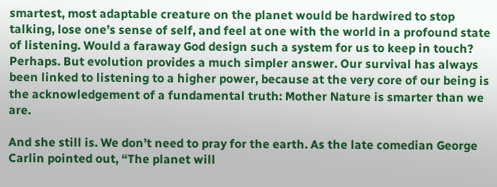smartest, most adaptable creature on the planet would be hardwired to stop talking, lose one’s sense of self, and feel at one with the world in a profound state of listening. Would a faraway God design such a system for us to keep in touch? Perhaps. But evolution provides a much simpler answer. Our survival has always been linked to listening to a higher power, because at the very core of our being is the acknowledgement of a fundamental truth: Mother Nature is smarter than we are.

And she still is. We don’t need to pray for the earth. As the late comedian George Carlin pointed out, “The planet will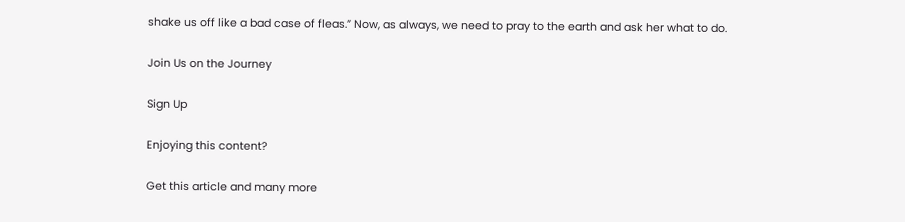shake us off like a bad case of fleas.” Now, as always, we need to pray to the earth and ask her what to do.

Join Us on the Journey

Sign Up

Enjoying this content?

Get this article and many more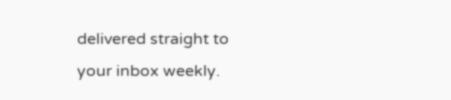delivered straight to your inbox weekly.